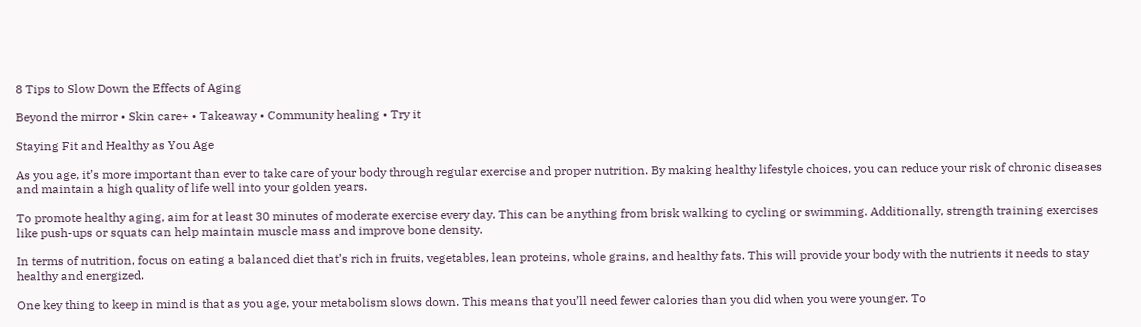8 Tips to Slow Down the Effects of Aging

Beyond the mirror • Skin care+ • Takeaway • Community healing • Try it

Staying Fit and Healthy as You Age

As you age, it’s more important than ever to take care of your body through regular exercise and proper nutrition. By making healthy lifestyle choices, you can reduce your risk of chronic diseases and maintain a high quality of life well into your golden years.

To promote healthy aging, aim for at least 30 minutes of moderate exercise every day. This can be anything from brisk walking to cycling or swimming. Additionally, strength training exercises like push-ups or squats can help maintain muscle mass and improve bone density.

In terms of nutrition, focus on eating a balanced diet that’s rich in fruits, vegetables, lean proteins, whole grains, and healthy fats. This will provide your body with the nutrients it needs to stay healthy and energized.

One key thing to keep in mind is that as you age, your metabolism slows down. This means that you’ll need fewer calories than you did when you were younger. To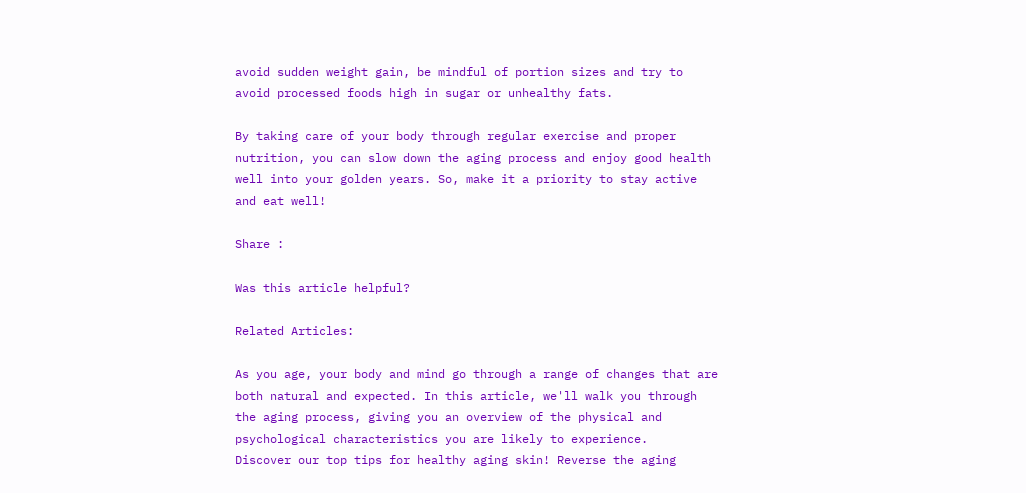avoid sudden weight gain, be mindful of portion sizes and try to avoid processed foods high in sugar or unhealthy fats.

By taking care of your body through regular exercise and proper nutrition, you can slow down the aging process and enjoy good health well into your golden years. So, make it a priority to stay active and eat well!

Share :

Was this article helpful?

Related Articles:

As you age, your body and mind go through a range of changes that are both natural and expected. In this article, we'll walk you through the aging process, giving you an overview of the physical and psychological characteristics you are likely to experience.
Discover our top tips for healthy aging skin! Reverse the aging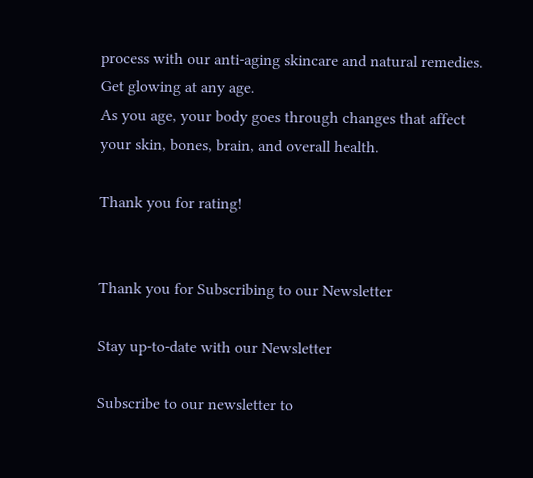process with our anti-aging skincare and natural remedies. Get glowing at any age.
As you age, your body goes through changes that affect your skin, bones, brain, and overall health.

Thank you for rating!


Thank you for Subscribing to our Newsletter

Stay up-to-date with our Newsletter

Subscribe to our newsletter to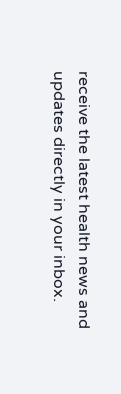receive the latest health news and updates directly in your inbox.